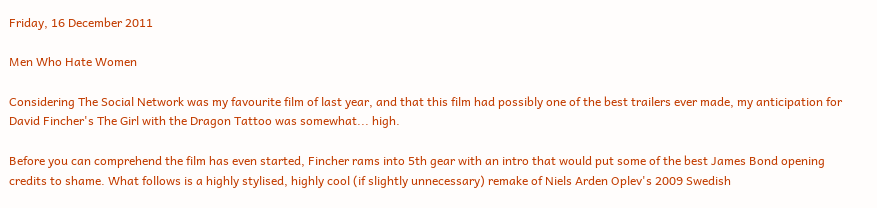Friday, 16 December 2011

Men Who Hate Women

Considering The Social Network was my favourite film of last year, and that this film had possibly one of the best trailers ever made, my anticipation for David Fincher's The Girl with the Dragon Tattoo was somewhat... high.

Before you can comprehend the film has even started, Fincher rams into 5th gear with an intro that would put some of the best James Bond opening credits to shame. What follows is a highly stylised, highly cool (if slightly unnecessary) remake of Niels Arden Oplev's 2009 Swedish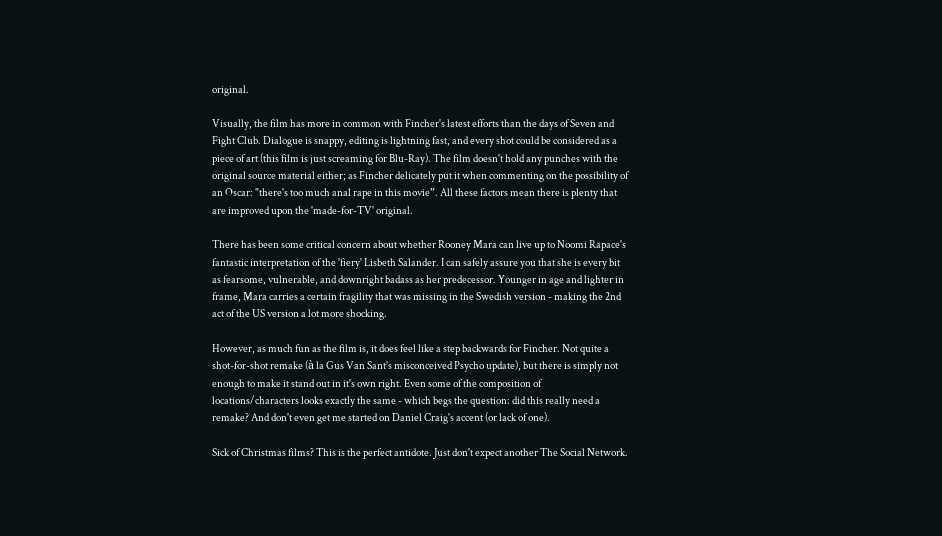original.

Visually, the film has more in common with Fincher's latest efforts than the days of Seven and Fight Club. Dialogue is snappy, editing is lightning fast, and every shot could be considered as a piece of art (this film is just screaming for Blu-Ray). The film doesn't hold any punches with the original source material either; as Fincher delicately put it when commenting on the possibility of an Oscar: "there's too much anal rape in this movie”. All these factors mean there is plenty that are improved upon the 'made-for-TV' original.

There has been some critical concern about whether Rooney Mara can live up to Noomi Rapace's fantastic interpretation of the 'fiery' Lisbeth Salander. I can safely assure you that she is every bit as fearsome, vulnerable, and downright badass as her predecessor. Younger in age and lighter in frame, Mara carries a certain fragility that was missing in the Swedish version - making the 2nd act of the US version a lot more shocking.

However, as much fun as the film is, it does feel like a step backwards for Fincher. Not quite a shot-for-shot remake (à la Gus Van Sant's misconceived Psycho update), but there is simply not enough to make it stand out in it's own right. Even some of the composition of locations/characters looks exactly the same - which begs the question: did this really need a remake? And don't even get me started on Daniel Craig's accent (or lack of one).

Sick of Christmas films? This is the perfect antidote. Just don't expect another The Social Network.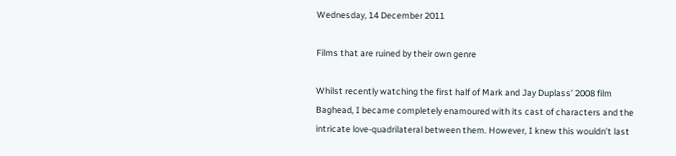Wednesday, 14 December 2011

Films that are ruined by their own genre

Whilst recently watching the first half of Mark and Jay Duplass’ 2008 film Baghead, I became completely enamoured with its cast of characters and the intricate love-quadrilateral between them. However, I knew this wouldn’t last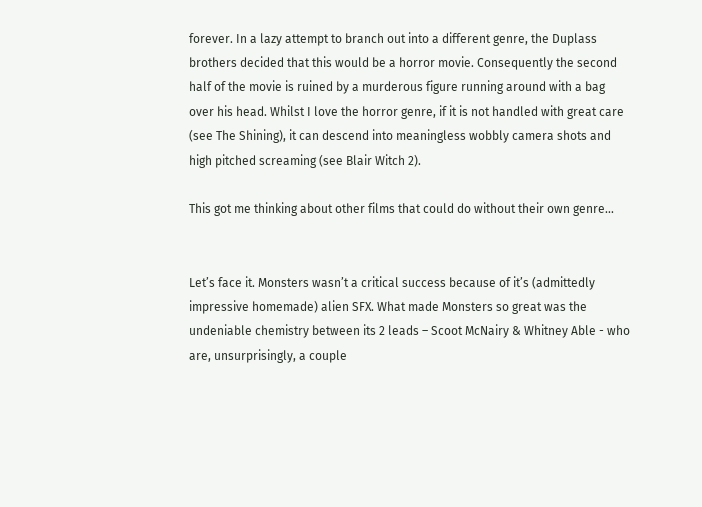forever. In a lazy attempt to branch out into a different genre, the Duplass brothers decided that this would be a horror movie. Consequently the second half of the movie is ruined by a murderous figure running around with a bag over his head. Whilst I love the horror genre, if it is not handled with great care (see The Shining), it can descend into meaningless wobbly camera shots and high pitched screaming (see Blair Witch 2).

This got me thinking about other films that could do without their own genre...


Let’s face it. Monsters wasn’t a critical success because of it’s (admittedly impressive homemade) alien SFX. What made Monsters so great was the undeniable chemistry between its 2 leads – Scoot McNairy & Whitney Able - who are, unsurprisingly, a couple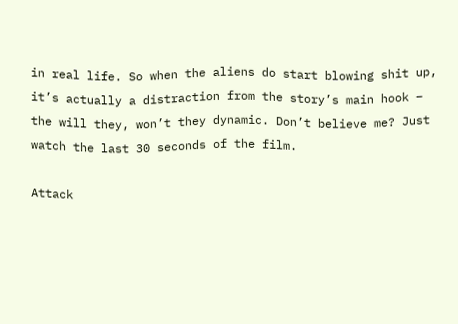in real life. So when the aliens do start blowing shit up, it’s actually a distraction from the story’s main hook – the will they, won’t they dynamic. Don’t believe me? Just watch the last 30 seconds of the film.

Attack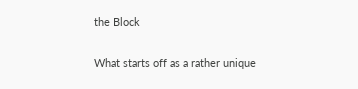the Block

What starts off as a rather unique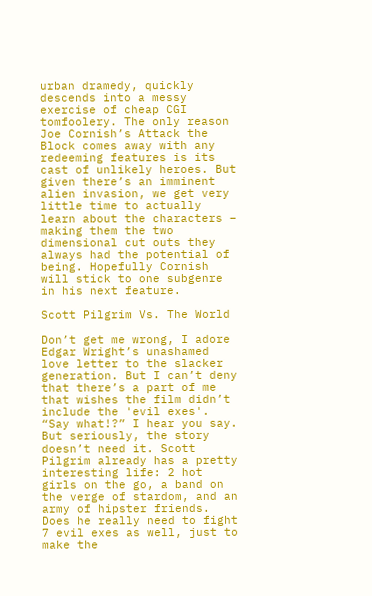urban dramedy, quickly descends into a messy exercise of cheap CGI tomfoolery. The only reason Joe Cornish’s Attack the Block comes away with any redeeming features is its cast of unlikely heroes. But given there’s an imminent alien invasion, we get very little time to actually learn about the characters – making them the two dimensional cut outs they always had the potential of being. Hopefully Cornish will stick to one subgenre in his next feature.

Scott Pilgrim Vs. The World

Don’t get me wrong, I adore Edgar Wright’s unashamed love letter to the slacker generation. But I can’t deny that there’s a part of me that wishes the film didn’t include the 'evil exes'. “Say what!?” I hear you say. But seriously, the story doesn’t need it. Scott Pilgrim already has a pretty interesting life: 2 hot girls on the go, a band on the verge of stardom, and an army of hipster friends. Does he really need to fight 7 evil exes as well, just to make the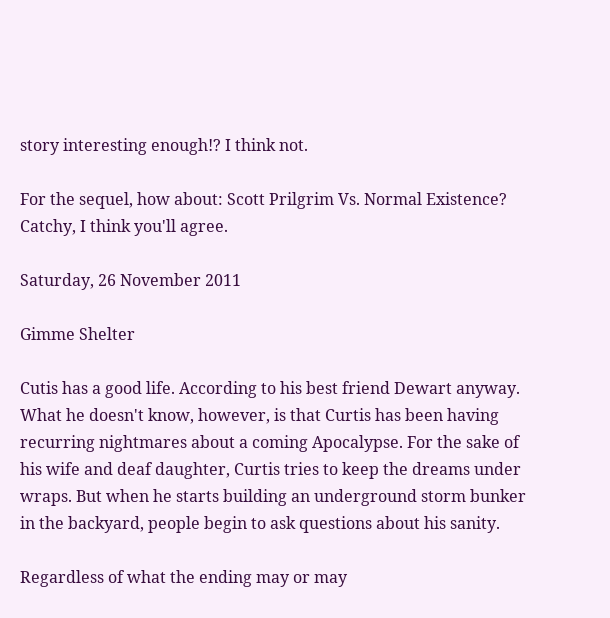story interesting enough!? I think not.

For the sequel, how about: Scott Prilgrim Vs. Normal Existence? Catchy, I think you'll agree.

Saturday, 26 November 2011

Gimme Shelter

Cutis has a good life. According to his best friend Dewart anyway. What he doesn't know, however, is that Curtis has been having recurring nightmares about a coming Apocalypse. For the sake of his wife and deaf daughter, Curtis tries to keep the dreams under wraps. But when he starts building an underground storm bunker in the backyard, people begin to ask questions about his sanity.

Regardless of what the ending may or may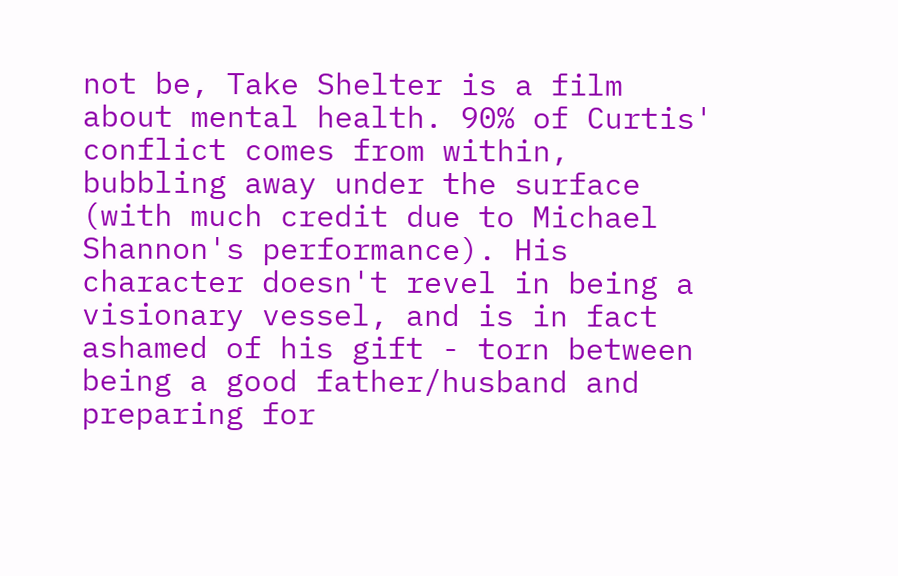not be, Take Shelter is a film about mental health. 90% of Curtis' conflict comes from within, bubbling away under the surface (with much credit due to Michael Shannon's performance). His character doesn't revel in being a visionary vessel, and is in fact ashamed of his gift - torn between being a good father/husband and preparing for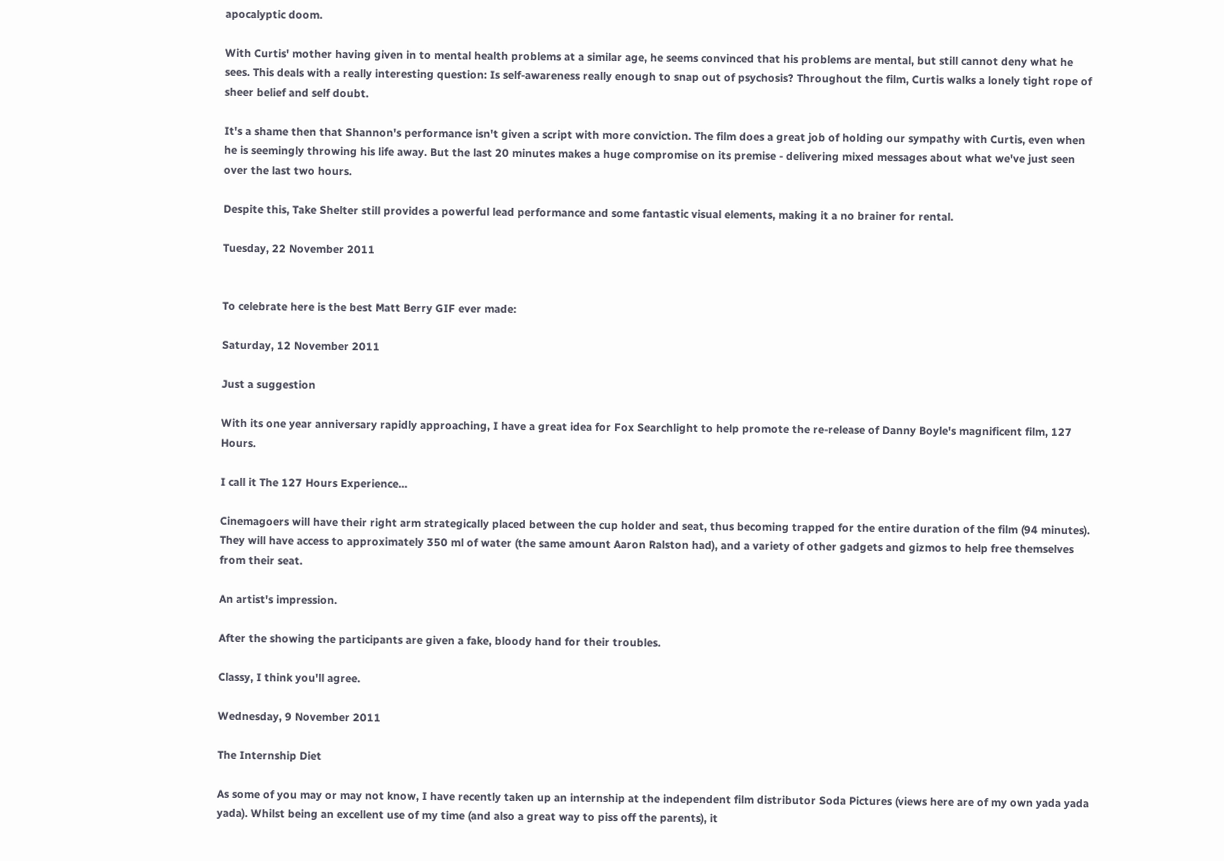apocalyptic doom.

With Curtis' mother having given in to mental health problems at a similar age, he seems convinced that his problems are mental, but still cannot deny what he sees. This deals with a really interesting question: Is self-awareness really enough to snap out of psychosis? Throughout the film, Curtis walks a lonely tight rope of sheer belief and self doubt.

It's a shame then that Shannon's performance isn't given a script with more conviction. The film does a great job of holding our sympathy with Curtis, even when he is seemingly throwing his life away. But the last 20 minutes makes a huge compromise on its premise - delivering mixed messages about what we've just seen over the last two hours.

Despite this, Take Shelter still provides a powerful lead performance and some fantastic visual elements, making it a no brainer for rental.

Tuesday, 22 November 2011


To celebrate here is the best Matt Berry GIF ever made:

Saturday, 12 November 2011

Just a suggestion

With its one year anniversary rapidly approaching, I have a great idea for Fox Searchlight to help promote the re-release of Danny Boyle's magnificent film, 127 Hours.

I call it The 127 Hours Experience...

Cinemagoers will have their right arm strategically placed between the cup holder and seat, thus becoming trapped for the entire duration of the film (94 minutes). They will have access to approximately 350 ml of water (the same amount Aaron Ralston had), and a variety of other gadgets and gizmos to help free themselves from their seat.

An artist's impression.

After the showing the participants are given a fake, bloody hand for their troubles.

Classy, I think you'll agree.

Wednesday, 9 November 2011

The Internship Diet

As some of you may or may not know, I have recently taken up an internship at the independent film distributor Soda Pictures (views here are of my own yada yada yada). Whilst being an excellent use of my time (and also a great way to piss off the parents), it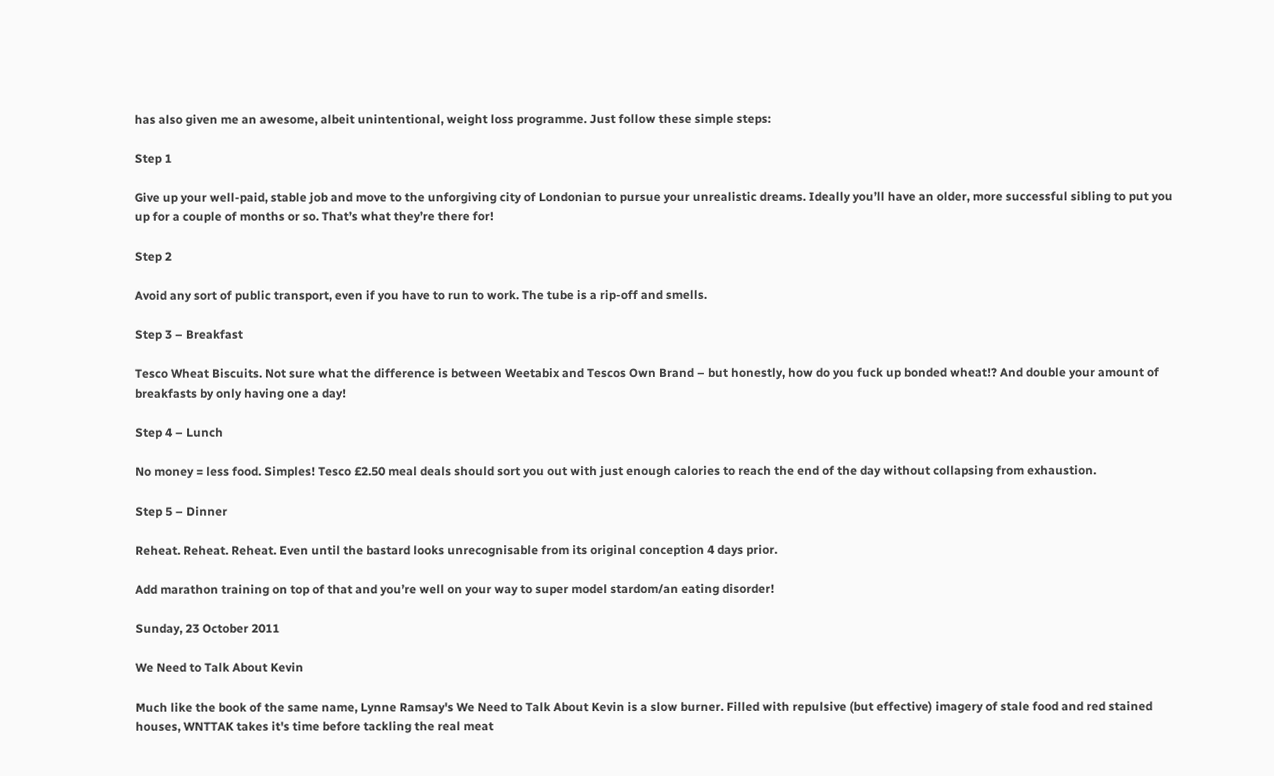has also given me an awesome, albeit unintentional, weight loss programme. Just follow these simple steps:

Step 1

Give up your well-paid, stable job and move to the unforgiving city of Londonian to pursue your unrealistic dreams. Ideally you’ll have an older, more successful sibling to put you up for a couple of months or so. That’s what they’re there for!

Step 2

Avoid any sort of public transport, even if you have to run to work. The tube is a rip-off and smells.

Step 3 – Breakfast

Tesco Wheat Biscuits. Not sure what the difference is between Weetabix and Tescos Own Brand – but honestly, how do you fuck up bonded wheat!? And double your amount of breakfasts by only having one a day!

Step 4 – Lunch

No money = less food. Simples! Tesco £2.50 meal deals should sort you out with just enough calories to reach the end of the day without collapsing from exhaustion.

Step 5 – Dinner

Reheat. Reheat. Reheat. Even until the bastard looks unrecognisable from its original conception 4 days prior.

Add marathon training on top of that and you’re well on your way to super model stardom/an eating disorder!

Sunday, 23 October 2011

We Need to Talk About Kevin

Much like the book of the same name, Lynne Ramsay's We Need to Talk About Kevin is a slow burner. Filled with repulsive (but effective) imagery of stale food and red stained houses, WNTTAK takes it's time before tackling the real meat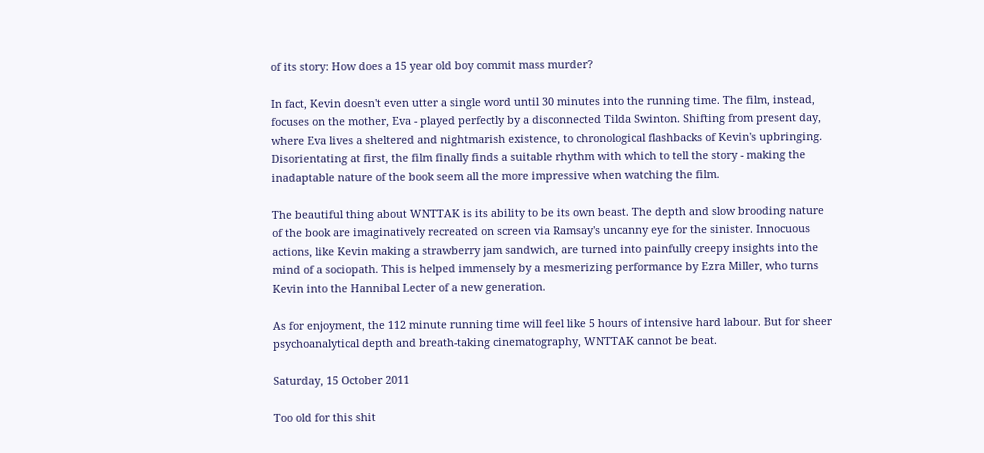of its story: How does a 15 year old boy commit mass murder?

In fact, Kevin doesn't even utter a single word until 30 minutes into the running time. The film, instead, focuses on the mother, Eva - played perfectly by a disconnected Tilda Swinton. Shifting from present day, where Eva lives a sheltered and nightmarish existence, to chronological flashbacks of Kevin's upbringing. Disorientating at first, the film finally finds a suitable rhythm with which to tell the story - making the inadaptable nature of the book seem all the more impressive when watching the film.

The beautiful thing about WNTTAK is its ability to be its own beast. The depth and slow brooding nature of the book are imaginatively recreated on screen via Ramsay's uncanny eye for the sinister. Innocuous actions, like Kevin making a strawberry jam sandwich, are turned into painfully creepy insights into the mind of a sociopath. This is helped immensely by a mesmerizing performance by Ezra Miller, who turns Kevin into the Hannibal Lecter of a new generation.

As for enjoyment, the 112 minute running time will feel like 5 hours of intensive hard labour. But for sheer psychoanalytical depth and breath-taking cinematography, WNTTAK cannot be beat.

Saturday, 15 October 2011

Too old for this shit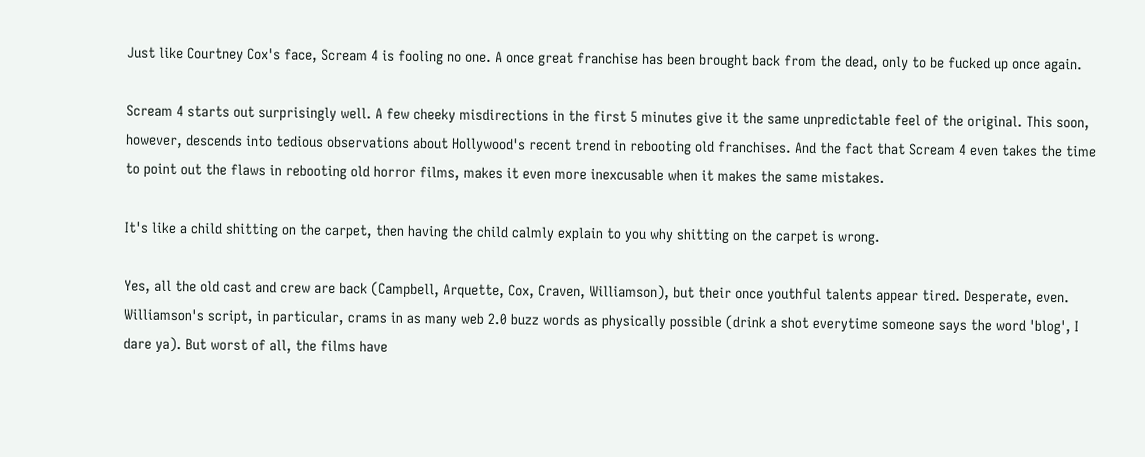Just like Courtney Cox's face, Scream 4 is fooling no one. A once great franchise has been brought back from the dead, only to be fucked up once again.

Scream 4 starts out surprisingly well. A few cheeky misdirections in the first 5 minutes give it the same unpredictable feel of the original. This soon, however, descends into tedious observations about Hollywood's recent trend in rebooting old franchises. And the fact that Scream 4 even takes the time to point out the flaws in rebooting old horror films, makes it even more inexcusable when it makes the same mistakes.

It's like a child shitting on the carpet, then having the child calmly explain to you why shitting on the carpet is wrong.

Yes, all the old cast and crew are back (Campbell, Arquette, Cox, Craven, Williamson), but their once youthful talents appear tired. Desperate, even. Williamson's script, in particular, crams in as many web 2.0 buzz words as physically possible (drink a shot everytime someone says the word 'blog', I dare ya). But worst of all, the films have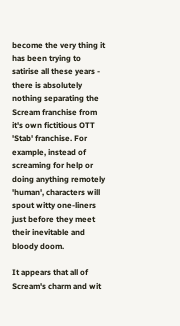become the very thing it has been trying to satirise all these years - there is absolutely nothing separating the Scream franchise from it's own fictitious OTT 'Stab' franchise. For example, instead of screaming for help or doing anything remotely 'human', characters will spout witty one-liners just before they meet their inevitable and bloody doom.

It appears that all of Scream's charm and wit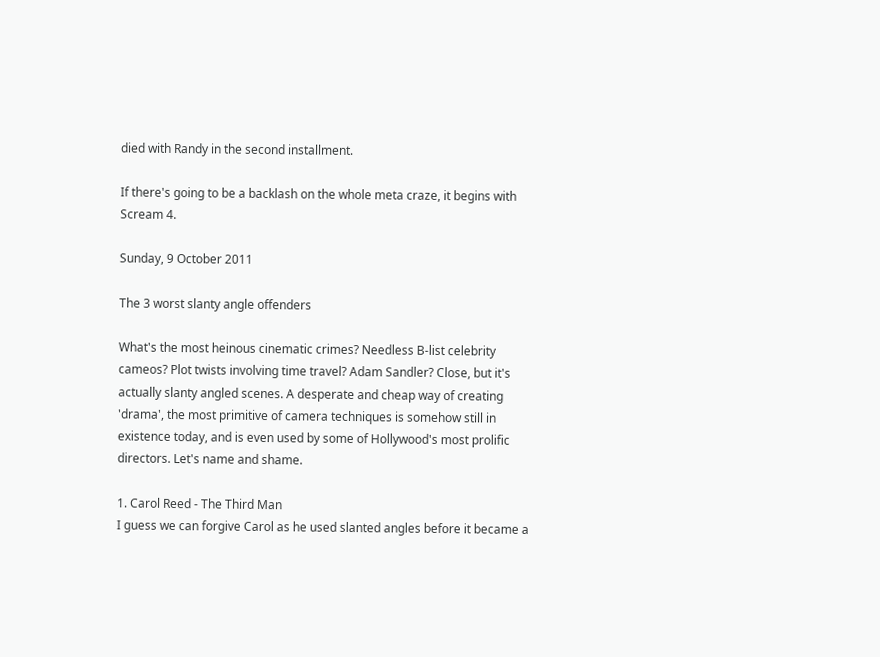died with Randy in the second installment.

If there's going to be a backlash on the whole meta craze, it begins with Scream 4.

Sunday, 9 October 2011

The 3 worst slanty angle offenders

What's the most heinous cinematic crimes? Needless B-list celebrity cameos? Plot twists involving time travel? Adam Sandler? Close, but it's actually slanty angled scenes. A desperate and cheap way of creating 'drama', the most primitive of camera techniques is somehow still in existence today, and is even used by some of Hollywood's most prolific directors. Let's name and shame.

1. Carol Reed - The Third Man
I guess we can forgive Carol as he used slanted angles before it became a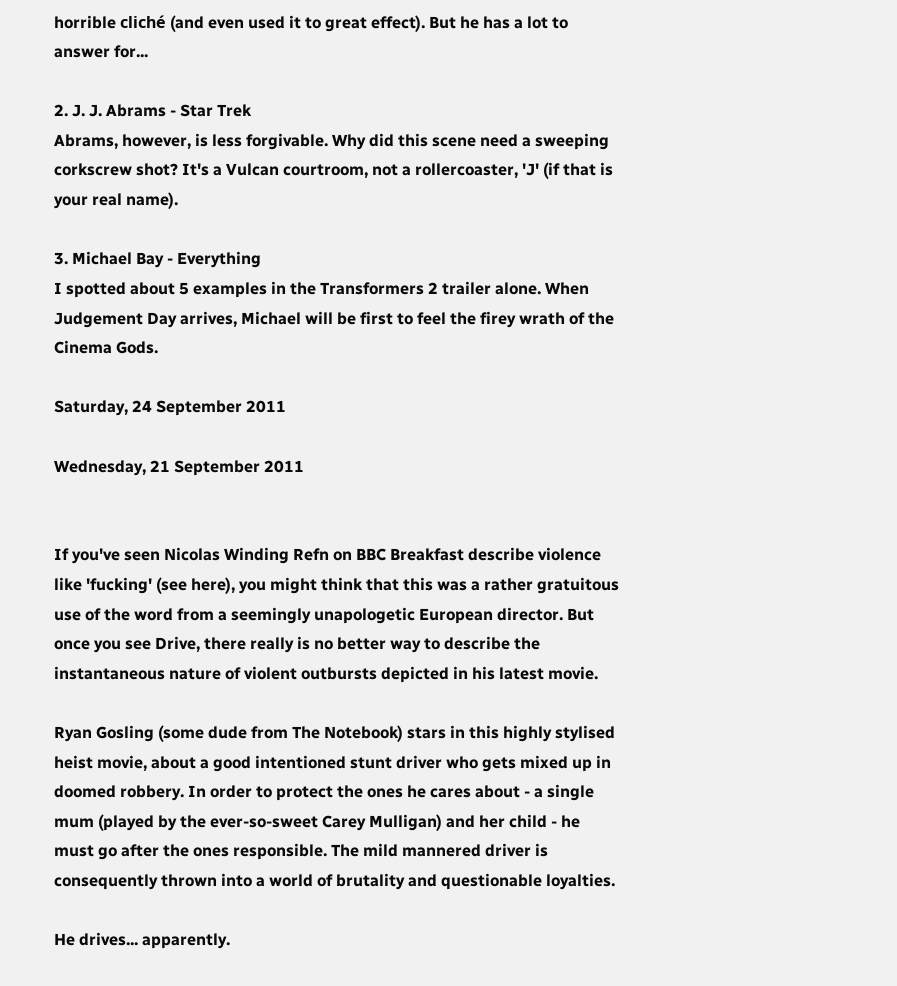horrible cliché (and even used it to great effect). But he has a lot to answer for...

2. J. J. Abrams - Star Trek
Abrams, however, is less forgivable. Why did this scene need a sweeping corkscrew shot? It's a Vulcan courtroom, not a rollercoaster, 'J' (if that is your real name).

3. Michael Bay - Everything
I spotted about 5 examples in the Transformers 2 trailer alone. When Judgement Day arrives, Michael will be first to feel the firey wrath of the Cinema Gods.

Saturday, 24 September 2011

Wednesday, 21 September 2011


If you've seen Nicolas Winding Refn on BBC Breakfast describe violence like 'fucking' (see here), you might think that this was a rather gratuitous use of the word from a seemingly unapologetic European director. But once you see Drive, there really is no better way to describe the instantaneous nature of violent outbursts depicted in his latest movie.

Ryan Gosling (some dude from The Notebook) stars in this highly stylised heist movie, about a good intentioned stunt driver who gets mixed up in doomed robbery. In order to protect the ones he cares about - a single mum (played by the ever-so-sweet Carey Mulligan) and her child - he must go after the ones responsible. The mild mannered driver is consequently thrown into a world of brutality and questionable loyalties.

He drives... apparently.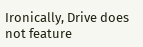Ironically, Drive does not feature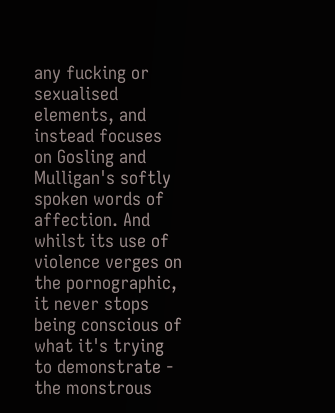any fucking or sexualised elements, and instead focuses on Gosling and Mulligan's softly spoken words of affection. And whilst its use of violence verges on the pornographic, it never stops being conscious of what it's trying to demonstrate - the monstrous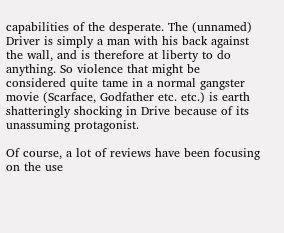capabilities of the desperate. The (unnamed) Driver is simply a man with his back against the wall, and is therefore at liberty to do anything. So violence that might be considered quite tame in a normal gangster movie (Scarface, Godfather etc. etc.) is earth shatteringly shocking in Drive because of its unassuming protagonist.

Of course, a lot of reviews have been focusing on the use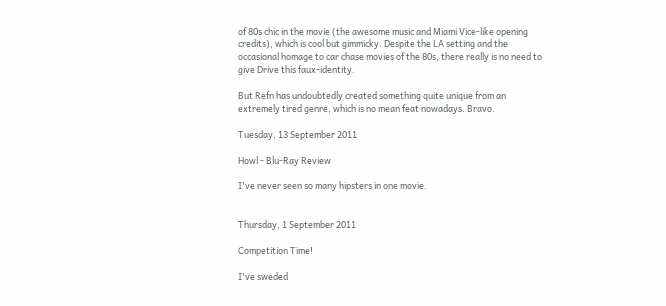of 80s chic in the movie (the awesome music and Miami Vice-like opening credits), which is cool but gimmicky. Despite the LA setting and the occasional homage to car chase movies of the 80s, there really is no need to give Drive this faux-identity.

But Refn has undoubtedly created something quite unique from an extremely tired genre, which is no mean feat nowadays. Bravo.

Tuesday, 13 September 2011

Howl - Blu-Ray Review

I've never seen so many hipsters in one movie.


Thursday, 1 September 2011

Competition Time!

I've sweded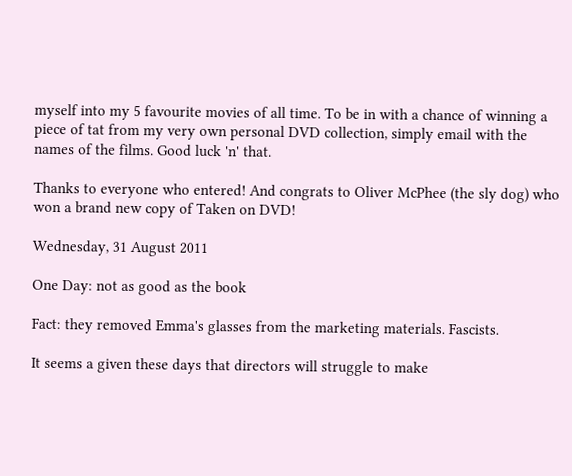myself into my 5 favourite movies of all time. To be in with a chance of winning a piece of tat from my very own personal DVD collection, simply email with the names of the films. Good luck 'n' that.

Thanks to everyone who entered! And congrats to Oliver McPhee (the sly dog) who won a brand new copy of Taken on DVD!

Wednesday, 31 August 2011

One Day: not as good as the book

Fact: they removed Emma's glasses from the marketing materials. Fascists.

It seems a given these days that directors will struggle to make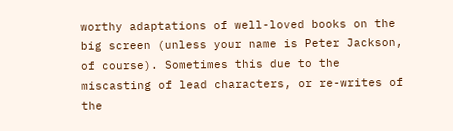worthy adaptations of well-loved books on the big screen (unless your name is Peter Jackson, of course). Sometimes this due to the miscasting of lead characters, or re-writes of the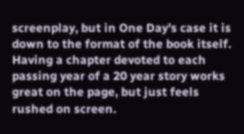screenplay, but in One Day's case it is down to the format of the book itself. Having a chapter devoted to each passing year of a 20 year story works great on the page, but just feels rushed on screen.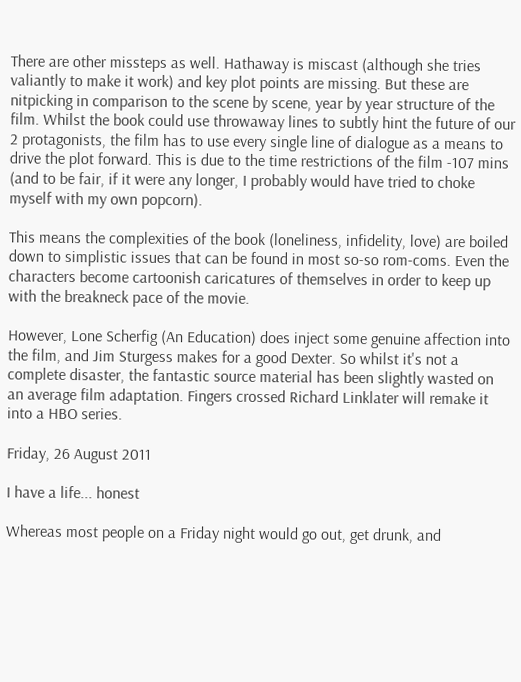There are other missteps as well. Hathaway is miscast (although she tries valiantly to make it work) and key plot points are missing. But these are nitpicking in comparison to the scene by scene, year by year structure of the film. Whilst the book could use throwaway lines to subtly hint the future of our 2 protagonists, the film has to use every single line of dialogue as a means to drive the plot forward. This is due to the time restrictions of the film -107 mins (and to be fair, if it were any longer, I probably would have tried to choke myself with my own popcorn).

This means the complexities of the book (loneliness, infidelity, love) are boiled down to simplistic issues that can be found in most so-so rom-coms. Even the characters become cartoonish caricatures of themselves in order to keep up with the breakneck pace of the movie.

However, Lone Scherfig (An Education) does inject some genuine affection into the film, and Jim Sturgess makes for a good Dexter. So whilst it's not a complete disaster, the fantastic source material has been slightly wasted on an average film adaptation. Fingers crossed Richard Linklater will remake it into a HBO series.

Friday, 26 August 2011

I have a life... honest

Whereas most people on a Friday night would go out, get drunk, and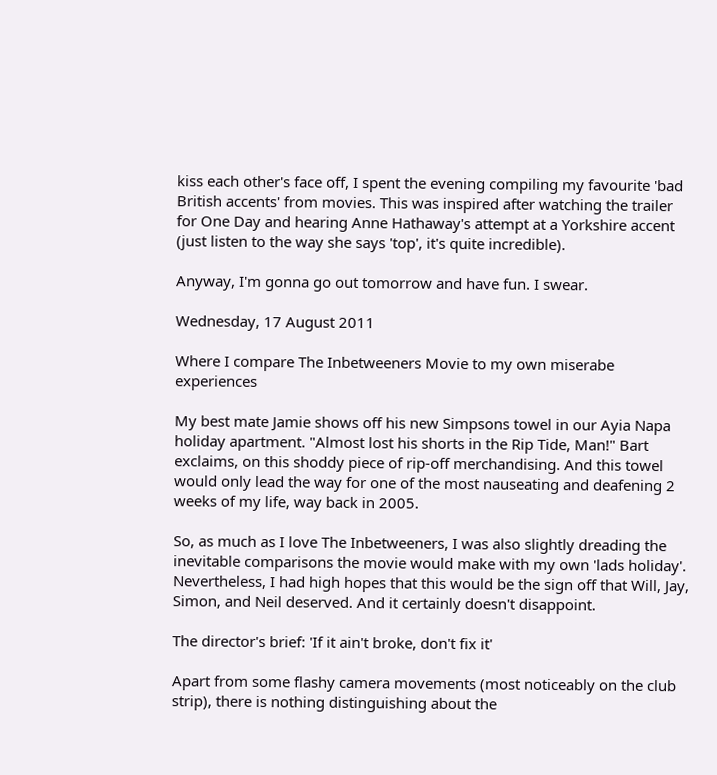kiss each other's face off, I spent the evening compiling my favourite 'bad British accents' from movies. This was inspired after watching the trailer for One Day and hearing Anne Hathaway's attempt at a Yorkshire accent (just listen to the way she says 'top', it's quite incredible).

Anyway, I'm gonna go out tomorrow and have fun. I swear.

Wednesday, 17 August 2011

Where I compare The Inbetweeners Movie to my own miserabe experiences

My best mate Jamie shows off his new Simpsons towel in our Ayia Napa holiday apartment. "Almost lost his shorts in the Rip Tide, Man!" Bart exclaims, on this shoddy piece of rip-off merchandising. And this towel would only lead the way for one of the most nauseating and deafening 2 weeks of my life, way back in 2005.

So, as much as I love The Inbetweeners, I was also slightly dreading the inevitable comparisons the movie would make with my own 'lads holiday'. Nevertheless, I had high hopes that this would be the sign off that Will, Jay, Simon, and Neil deserved. And it certainly doesn't disappoint.

The director's brief: 'If it ain't broke, don't fix it'

Apart from some flashy camera movements (most noticeably on the club strip), there is nothing distinguishing about the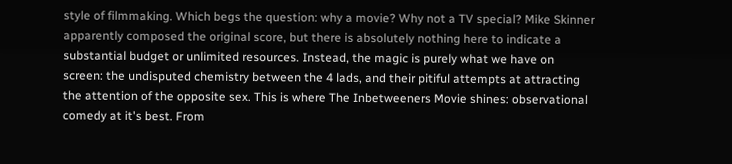style of filmmaking. Which begs the question: why a movie? Why not a TV special? Mike Skinner apparently composed the original score, but there is absolutely nothing here to indicate a substantial budget or unlimited resources. Instead, the magic is purely what we have on screen: the undisputed chemistry between the 4 lads, and their pitiful attempts at attracting the attention of the opposite sex. This is where The Inbetweeners Movie shines: observational comedy at it's best. From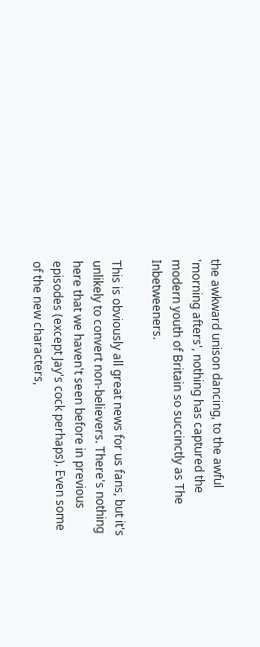the awkward unison dancing, to the awful 'morning afters', nothing has captured the modern youth of Britain so succinctly as The Inbetweeners.

This is obviously all great news for us fans, but it's unlikely to convert non-believers. There's nothing here that we haven't seen before in previous episodes (except Jay's cock perhaps). Even some of the new characters,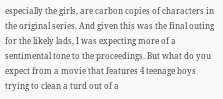especially the girls, are carbon copies of characters in the original series. And given this was the final outing for the likely lads, I was expecting more of a sentimental tone to the proceedings. But what do you expect from a movie that features 4 teenage boys trying to clean a turd out of a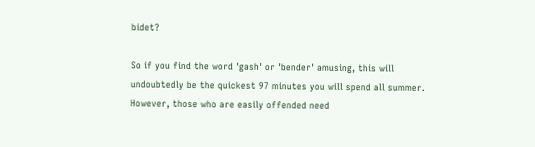bidet?

So if you find the word 'gash' or 'bender' amusing, this will undoubtedly be the quickest 97 minutes you will spend all summer. However, those who are easily offended need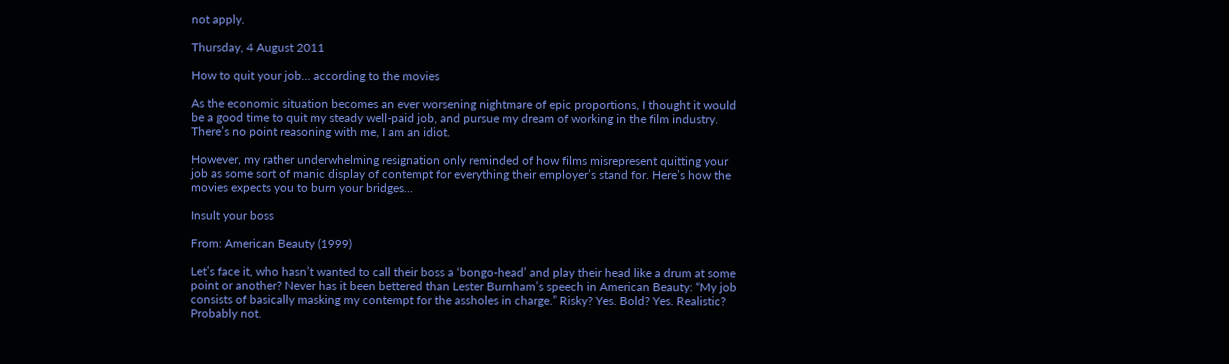not apply.

Thursday, 4 August 2011

How to quit your job… according to the movies

As the economic situation becomes an ever worsening nightmare of epic proportions, I thought it would be a good time to quit my steady well-paid job, and pursue my dream of working in the film industry. There’s no point reasoning with me, I am an idiot.

However, my rather underwhelming resignation only reminded of how films misrepresent quitting your job as some sort of manic display of contempt for everything their employer’s stand for. Here’s how the movies expects you to burn your bridges...

Insult your boss

From: American Beauty (1999)

Let’s face it, who hasn’t wanted to call their boss a ‘bongo-head’ and play their head like a drum at some point or another? Never has it been bettered than Lester Burnham’s speech in American Beauty: “My job consists of basically masking my contempt for the assholes in charge.” Risky? Yes. Bold? Yes. Realistic? Probably not.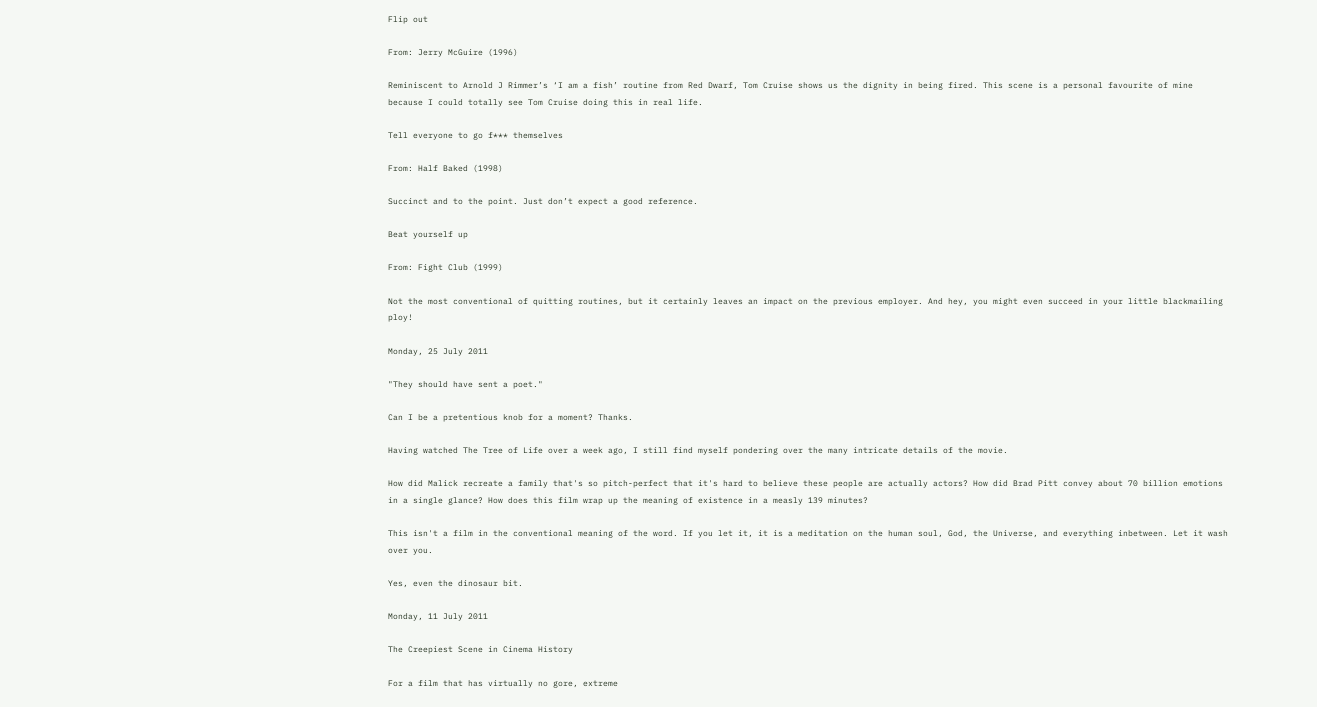Flip out

From: Jerry McGuire (1996)

Reminiscent to Arnold J Rimmer’s ‘I am a fish’ routine from Red Dwarf, Tom Cruise shows us the dignity in being fired. This scene is a personal favourite of mine because I could totally see Tom Cruise doing this in real life.

Tell everyone to go f*** themselves

From: Half Baked (1998)

Succinct and to the point. Just don’t expect a good reference.

Beat yourself up

From: Fight Club (1999)

Not the most conventional of quitting routines, but it certainly leaves an impact on the previous employer. And hey, you might even succeed in your little blackmailing ploy!

Monday, 25 July 2011

"They should have sent a poet."

Can I be a pretentious knob for a moment? Thanks.

Having watched The Tree of Life over a week ago, I still find myself pondering over the many intricate details of the movie.

How did Malick recreate a family that's so pitch-perfect that it's hard to believe these people are actually actors? How did Brad Pitt convey about 70 billion emotions in a single glance? How does this film wrap up the meaning of existence in a measly 139 minutes?

This isn't a film in the conventional meaning of the word. If you let it, it is a meditation on the human soul, God, the Universe, and everything inbetween. Let it wash over you.

Yes, even the dinosaur bit.

Monday, 11 July 2011

The Creepiest Scene in Cinema History

For a film that has virtually no gore, extreme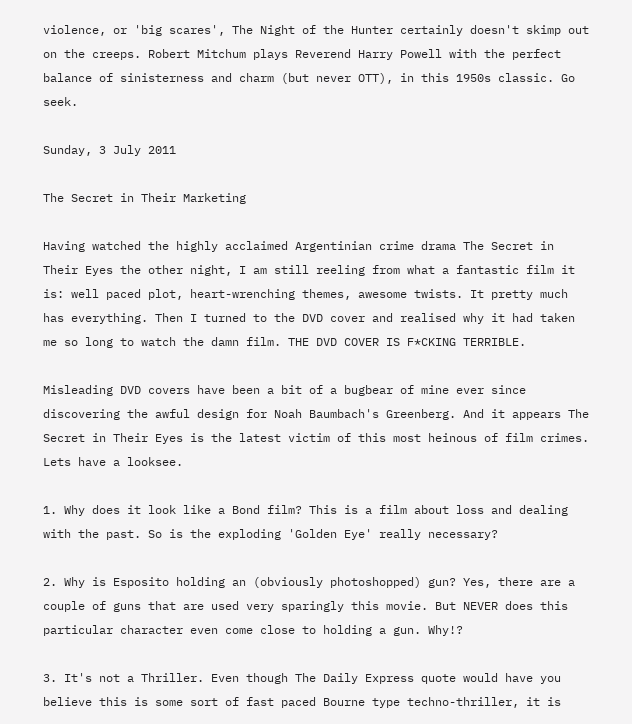violence, or 'big scares', The Night of the Hunter certainly doesn't skimp out on the creeps. Robert Mitchum plays Reverend Harry Powell with the perfect balance of sinisterness and charm (but never OTT), in this 1950s classic. Go seek.

Sunday, 3 July 2011

The Secret in Their Marketing

Having watched the highly acclaimed Argentinian crime drama The Secret in Their Eyes the other night, I am still reeling from what a fantastic film it is: well paced plot, heart-wrenching themes, awesome twists. It pretty much has everything. Then I turned to the DVD cover and realised why it had taken me so long to watch the damn film. THE DVD COVER IS F*CKING TERRIBLE.

Misleading DVD covers have been a bit of a bugbear of mine ever since discovering the awful design for Noah Baumbach's Greenberg. And it appears The Secret in Their Eyes is the latest victim of this most heinous of film crimes. Lets have a looksee.

1. Why does it look like a Bond film? This is a film about loss and dealing with the past. So is the exploding 'Golden Eye' really necessary?

2. Why is Esposito holding an (obviously photoshopped) gun? Yes, there are a couple of guns that are used very sparingly this movie. But NEVER does this particular character even come close to holding a gun. Why!?

3. It's not a Thriller. Even though The Daily Express quote would have you believe this is some sort of fast paced Bourne type techno-thriller, it is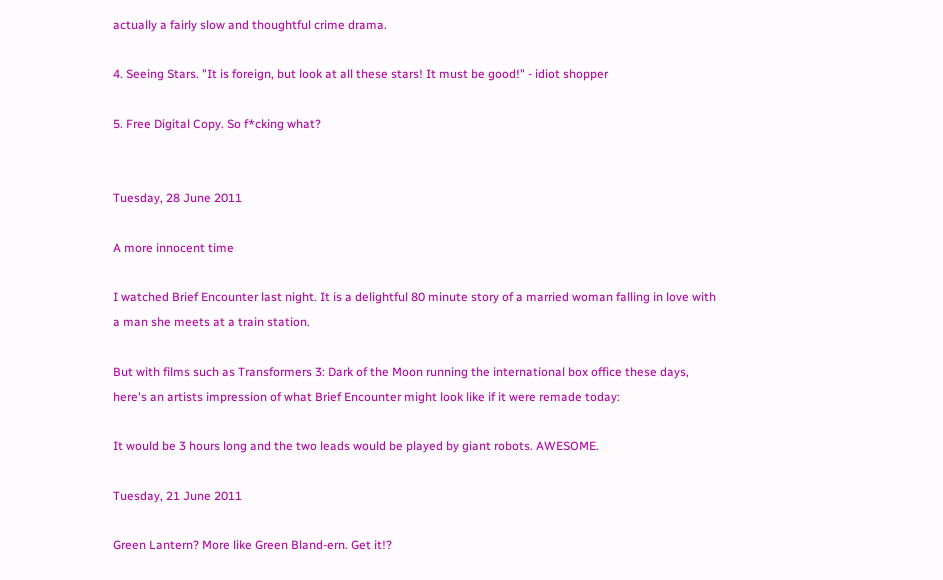actually a fairly slow and thoughtful crime drama.

4. Seeing Stars. "It is foreign, but look at all these stars! It must be good!" - idiot shopper

5. Free Digital Copy. So f*cking what?


Tuesday, 28 June 2011

A more innocent time

I watched Brief Encounter last night. It is a delightful 80 minute story of a married woman falling in love with a man she meets at a train station.

But with films such as Transformers 3: Dark of the Moon running the international box office these days, here's an artists impression of what Brief Encounter might look like if it were remade today:

It would be 3 hours long and the two leads would be played by giant robots. AWESOME.

Tuesday, 21 June 2011

Green Lantern? More like Green Bland-ern. Get it!?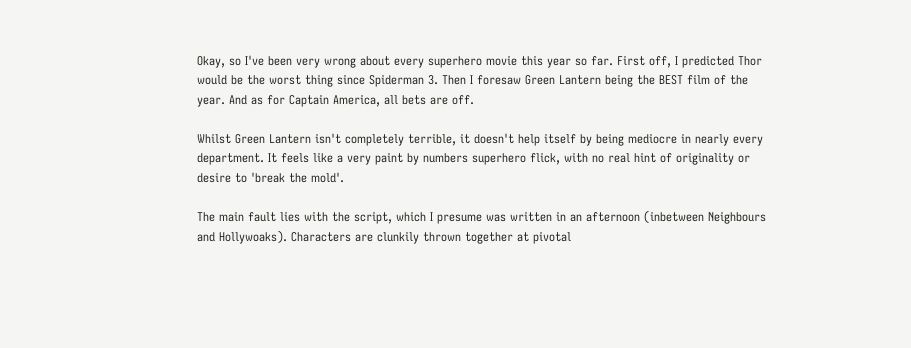Okay, so I've been very wrong about every superhero movie this year so far. First off, I predicted Thor would be the worst thing since Spiderman 3. Then I foresaw Green Lantern being the BEST film of the year. And as for Captain America, all bets are off.

Whilst Green Lantern isn't completely terrible, it doesn't help itself by being mediocre in nearly every department. It feels like a very paint by numbers superhero flick, with no real hint of originality or desire to 'break the mold'.

The main fault lies with the script, which I presume was written in an afternoon (inbetween Neighbours and Hollywoaks). Characters are clunkily thrown together at pivotal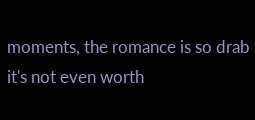moments, the romance is so drab it's not even worth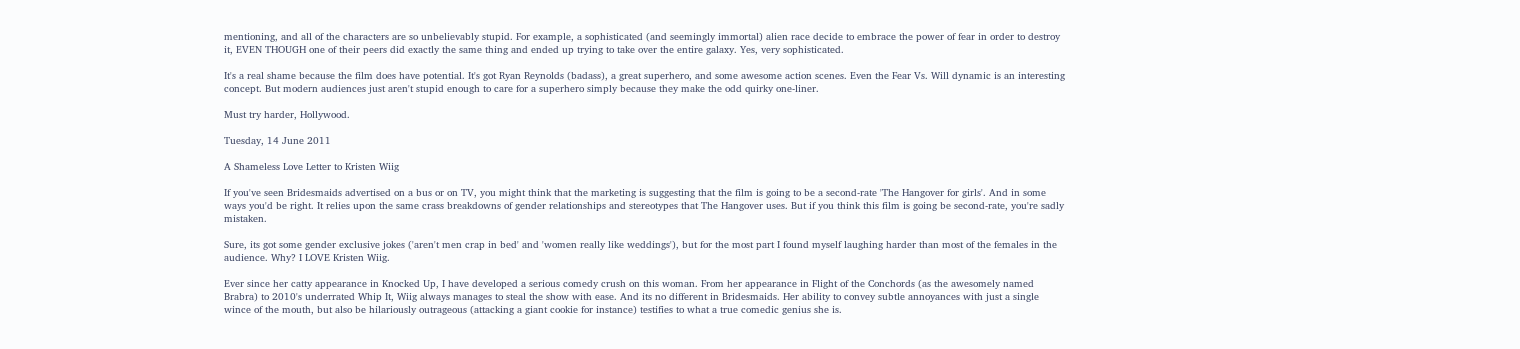mentioning, and all of the characters are so unbelievably stupid. For example, a sophisticated (and seemingly immortal) alien race decide to embrace the power of fear in order to destroy it, EVEN THOUGH one of their peers did exactly the same thing and ended up trying to take over the entire galaxy. Yes, very sophisticated.

It's a real shame because the film does have potential. It's got Ryan Reynolds (badass), a great superhero, and some awesome action scenes. Even the Fear Vs. Will dynamic is an interesting concept. But modern audiences just aren't stupid enough to care for a superhero simply because they make the odd quirky one-liner.

Must try harder, Hollywood.

Tuesday, 14 June 2011

A Shameless Love Letter to Kristen Wiig

If you've seen Bridesmaids advertised on a bus or on TV, you might think that the marketing is suggesting that the film is going to be a second-rate 'The Hangover for girls'. And in some ways you'd be right. It relies upon the same crass breakdowns of gender relationships and stereotypes that The Hangover uses. But if you think this film is going be second-rate, you're sadly mistaken.

Sure, its got some gender exclusive jokes ('aren't men crap in bed' and 'women really like weddings'), but for the most part I found myself laughing harder than most of the females in the audience. Why? I LOVE Kristen Wiig.

Ever since her catty appearance in Knocked Up, I have developed a serious comedy crush on this woman. From her appearance in Flight of the Conchords (as the awesomely named Brabra) to 2010's underrated Whip It, Wiig always manages to steal the show with ease. And its no different in Bridesmaids. Her ability to convey subtle annoyances with just a single wince of the mouth, but also be hilariously outrageous (attacking a giant cookie for instance) testifies to what a true comedic genius she is.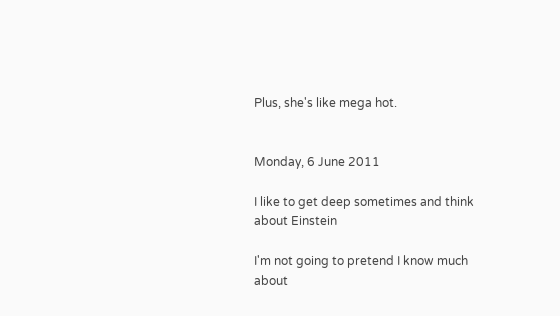Plus, she's like mega hot.


Monday, 6 June 2011

I like to get deep sometimes and think about Einstein

I'm not going to pretend I know much about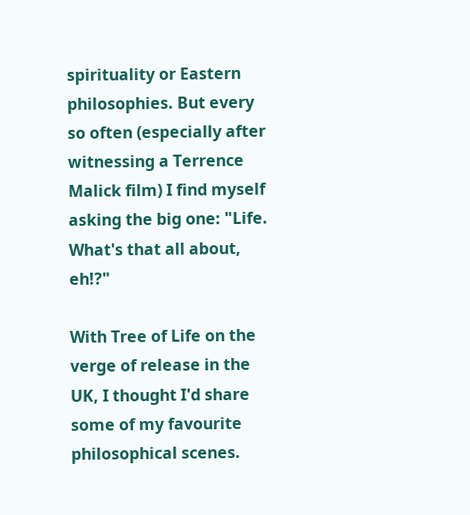spirituality or Eastern philosophies. But every so often (especially after witnessing a Terrence Malick film) I find myself asking the big one: "Life. What's that all about, eh!?"

With Tree of Life on the verge of release in the UK, I thought I'd share some of my favourite philosophical scenes.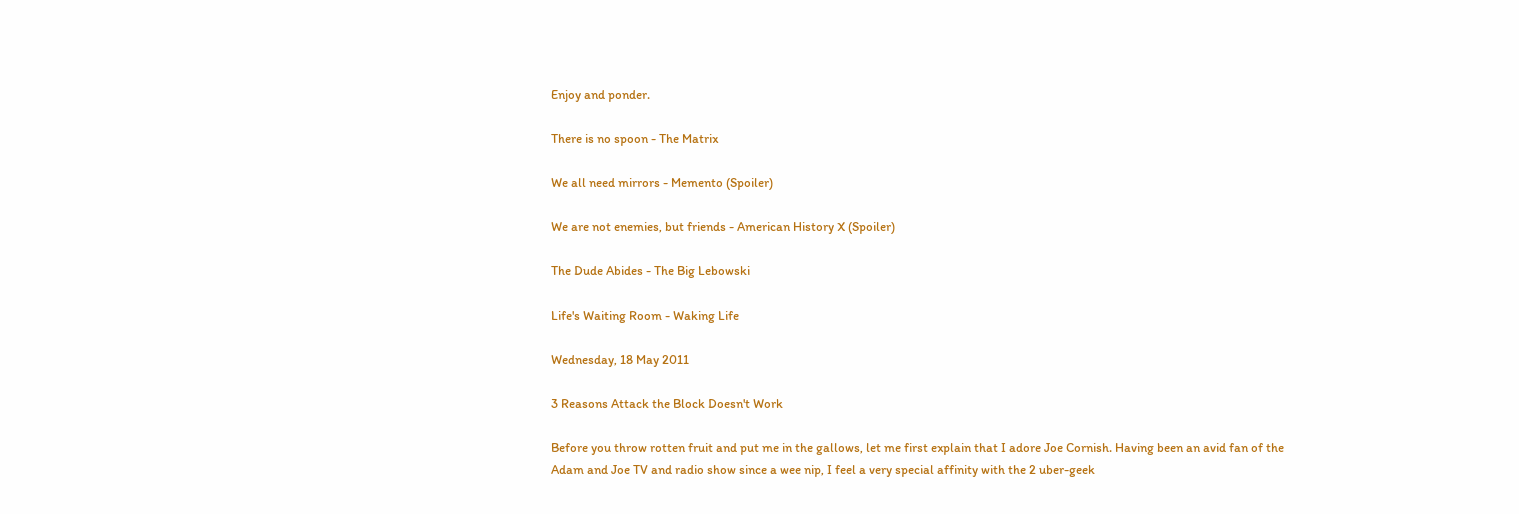Enjoy and ponder.

There is no spoon - The Matrix

We all need mirrors - Memento (Spoiler)

We are not enemies, but friends - American History X (Spoiler)

The Dude Abides - The Big Lebowski

Life's Waiting Room - Waking Life

Wednesday, 18 May 2011

3 Reasons Attack the Block Doesn't Work

Before you throw rotten fruit and put me in the gallows, let me first explain that I adore Joe Cornish. Having been an avid fan of the Adam and Joe TV and radio show since a wee nip, I feel a very special affinity with the 2 uber-geek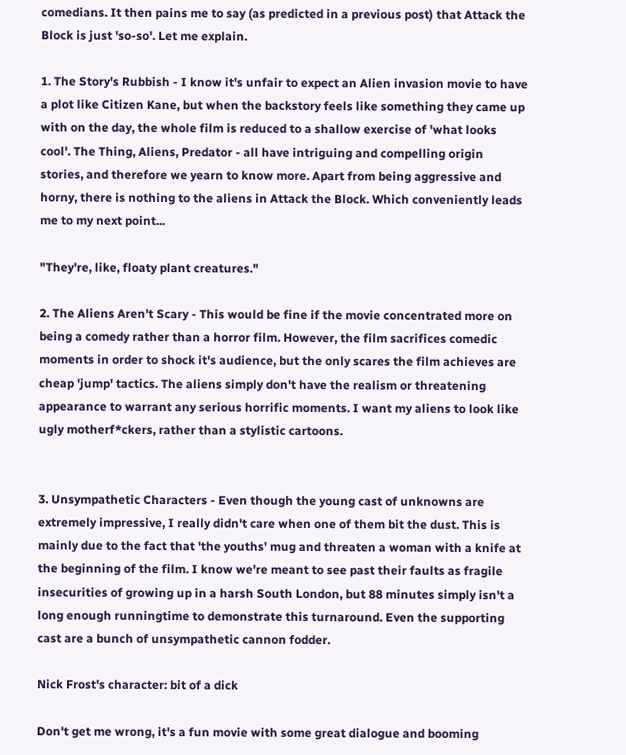comedians. It then pains me to say (as predicted in a previous post) that Attack the Block is just 'so-so'. Let me explain.

1. The Story's Rubbish - I know it's unfair to expect an Alien invasion movie to have a plot like Citizen Kane, but when the backstory feels like something they came up with on the day, the whole film is reduced to a shallow exercise of 'what looks cool'. The Thing, Aliens, Predator - all have intriguing and compelling origin stories, and therefore we yearn to know more. Apart from being aggressive and horny, there is nothing to the aliens in Attack the Block. Which conveniently leads me to my next point...

"They're, like, floaty plant creatures."

2. The Aliens Aren't Scary - This would be fine if the movie concentrated more on being a comedy rather than a horror film. However, the film sacrifices comedic moments in order to shock it's audience, but the only scares the film achieves are cheap 'jump' tactics. The aliens simply don't have the realism or threatening appearance to warrant any serious horrific moments. I want my aliens to look like ugly motherf*ckers, rather than a stylistic cartoons.


3. Unsympathetic Characters - Even though the young cast of unknowns are extremely impressive, I really didn't care when one of them bit the dust. This is mainly due to the fact that 'the youths' mug and threaten a woman with a knife at the beginning of the film. I know we're meant to see past their faults as fragile insecurities of growing up in a harsh South London, but 88 minutes simply isn't a long enough runningtime to demonstrate this turnaround. Even the supporting cast are a bunch of unsympathetic cannon fodder.

Nick Frost's character: bit of a dick

Don't get me wrong, it's a fun movie with some great dialogue and booming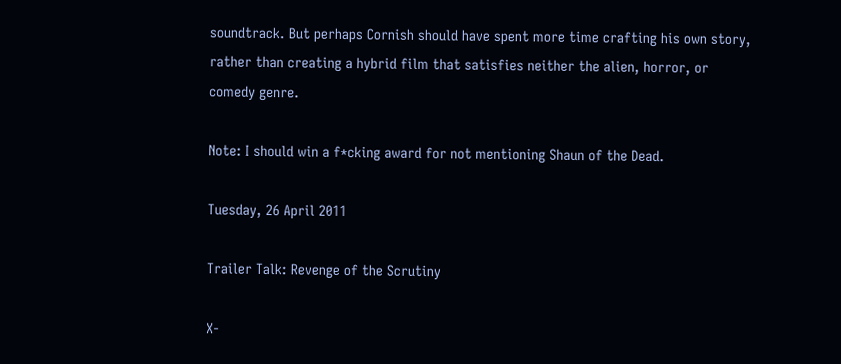soundtrack. But perhaps Cornish should have spent more time crafting his own story, rather than creating a hybrid film that satisfies neither the alien, horror, or comedy genre.

Note: I should win a f*cking award for not mentioning Shaun of the Dead.

Tuesday, 26 April 2011

Trailer Talk: Revenge of the Scrutiny

X-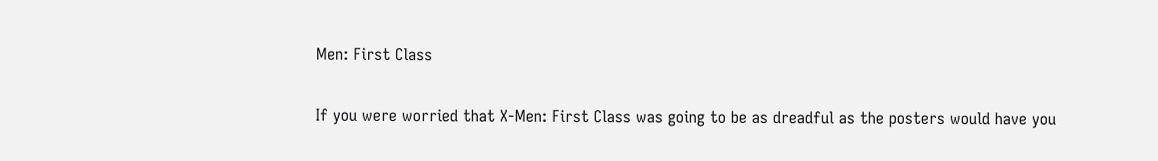Men: First Class

If you were worried that X-Men: First Class was going to be as dreadful as the posters would have you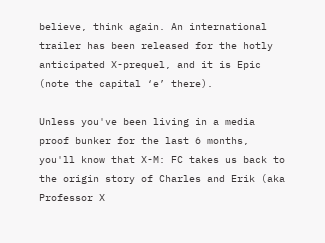believe, think again. An international trailer has been released for the hotly anticipated X-prequel, and it is Epic (note the capital ‘e’ there).

Unless you've been living in a media proof bunker for the last 6 months, you'll know that X-M: FC takes us back to the origin story of Charles and Erik (aka Professor X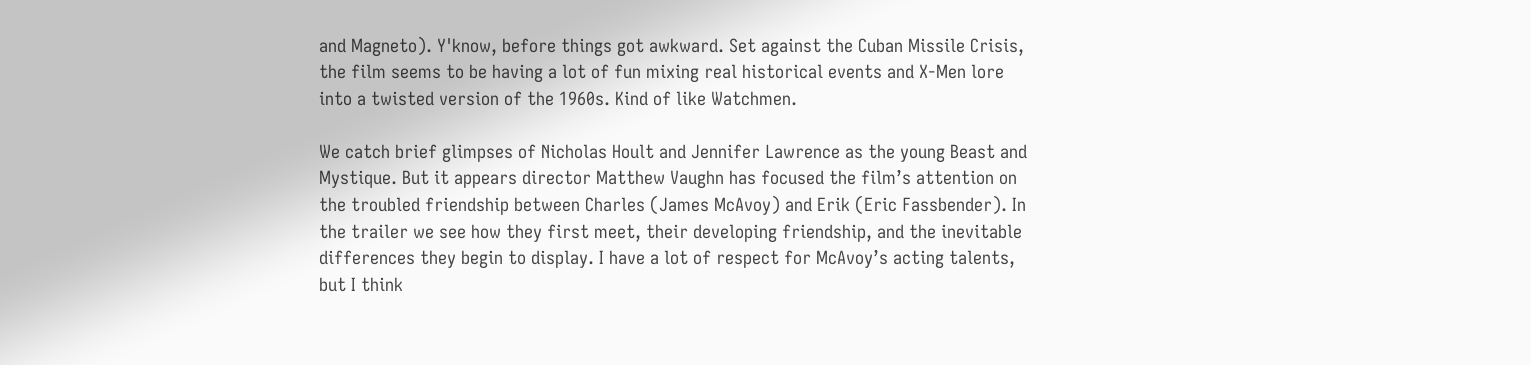and Magneto). Y'know, before things got awkward. Set against the Cuban Missile Crisis, the film seems to be having a lot of fun mixing real historical events and X-Men lore into a twisted version of the 1960s. Kind of like Watchmen.

We catch brief glimpses of Nicholas Hoult and Jennifer Lawrence as the young Beast and Mystique. But it appears director Matthew Vaughn has focused the film’s attention on the troubled friendship between Charles (James McAvoy) and Erik (Eric Fassbender). In the trailer we see how they first meet, their developing friendship, and the inevitable differences they begin to display. I have a lot of respect for McAvoy’s acting talents, but I think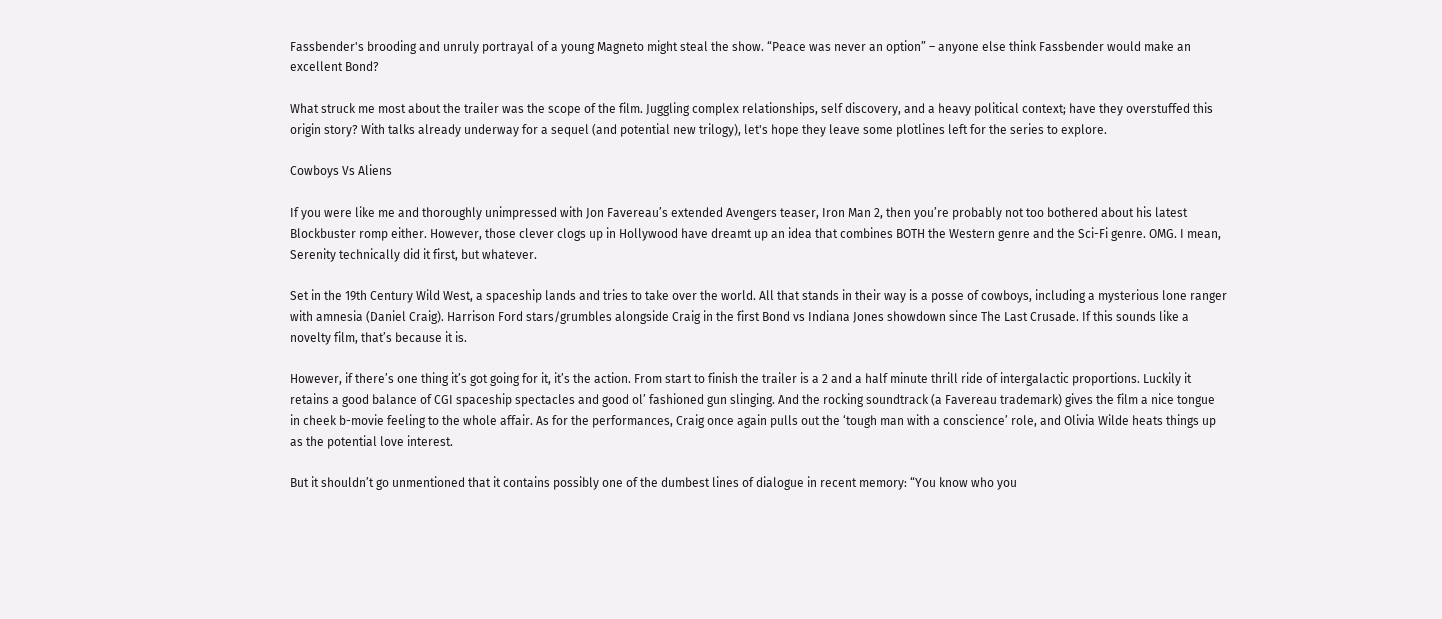Fassbender's brooding and unruly portrayal of a young Magneto might steal the show. “Peace was never an option” – anyone else think Fassbender would make an excellent Bond?

What struck me most about the trailer was the scope of the film. Juggling complex relationships, self discovery, and a heavy political context; have they overstuffed this origin story? With talks already underway for a sequel (and potential new trilogy), let's hope they leave some plotlines left for the series to explore.

Cowboys Vs Aliens

If you were like me and thoroughly unimpressed with Jon Favereau’s extended Avengers teaser, Iron Man 2, then you’re probably not too bothered about his latest Blockbuster romp either. However, those clever clogs up in Hollywood have dreamt up an idea that combines BOTH the Western genre and the Sci-Fi genre. OMG. I mean, Serenity technically did it first, but whatever.

Set in the 19th Century Wild West, a spaceship lands and tries to take over the world. All that stands in their way is a posse of cowboys, including a mysterious lone ranger with amnesia (Daniel Craig). Harrison Ford stars/grumbles alongside Craig in the first Bond vs Indiana Jones showdown since The Last Crusade. If this sounds like a novelty film, that’s because it is.

However, if there’s one thing it’s got going for it, it’s the action. From start to finish the trailer is a 2 and a half minute thrill ride of intergalactic proportions. Luckily it retains a good balance of CGI spaceship spectacles and good ol’ fashioned gun slinging. And the rocking soundtrack (a Favereau trademark) gives the film a nice tongue in cheek b-movie feeling to the whole affair. As for the performances, Craig once again pulls out the ‘tough man with a conscience’ role, and Olivia Wilde heats things up as the potential love interest.

But it shouldn’t go unmentioned that it contains possibly one of the dumbest lines of dialogue in recent memory: “You know who you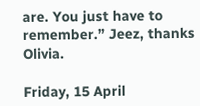are. You just have to remember.” Jeez, thanks Olivia.

Friday, 15 April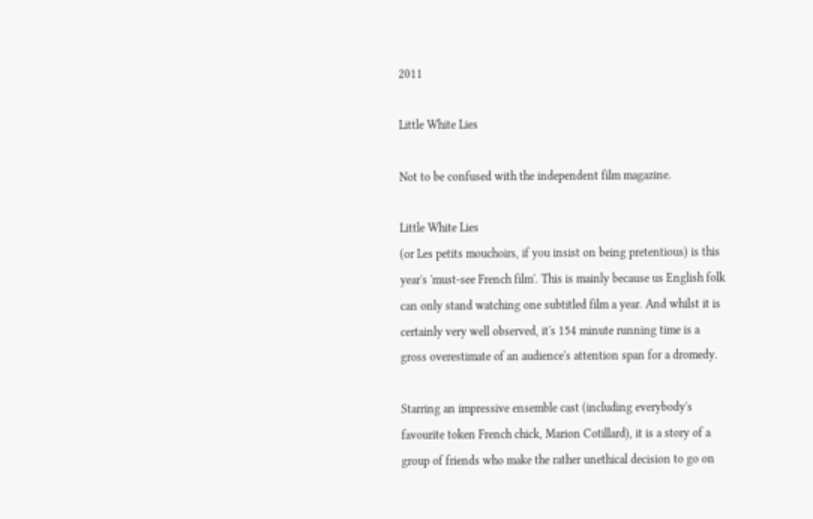2011

Little White Lies

Not to be confused with the independent film magazine.

Little White Lies
(or Les petits mouchoirs, if you insist on being pretentious) is this year's 'must-see French film'. This is mainly because us English folk can only stand watching one subtitled film a year. And whilst it is certainly very well observed, it's 154 minute running time is a gross overestimate of an audience's attention span for a dromedy.

Starring an impressive ensemble cast (including everybody's favourite token French chick, Marion Cotillard), it is a story of a group of friends who make the rather unethical decision to go on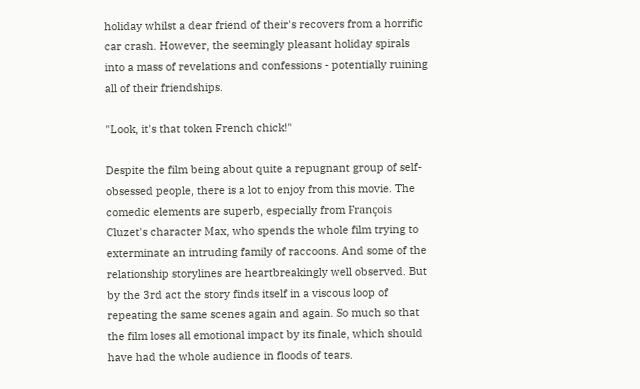holiday whilst a dear friend of their's recovers from a horrific car crash. However, the seemingly pleasant holiday spirals into a mass of revelations and confessions - potentially ruining all of their friendships.

"Look, it's that token French chick!"

Despite the film being about quite a repugnant group of self-obsessed people, there is a lot to enjoy from this movie. The comedic elements are superb, especially from François Cluzet's character Max, who spends the whole film trying to exterminate an intruding family of raccoons. And some of the relationship storylines are heartbreakingly well observed. But by the 3rd act the story finds itself in a viscous loop of repeating the same scenes again and again. So much so that the film loses all emotional impact by its finale, which should have had the whole audience in floods of tears.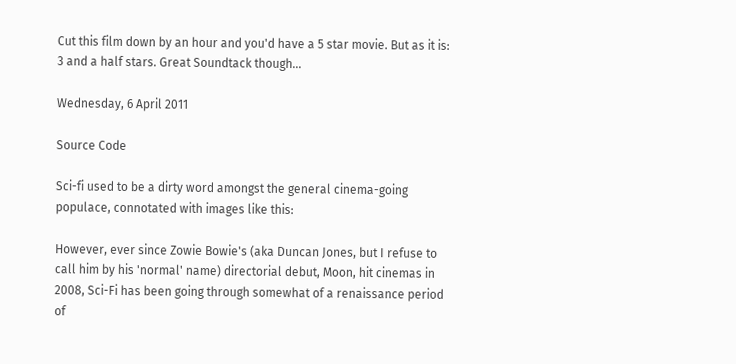Cut this film down by an hour and you'd have a 5 star movie. But as it is: 3 and a half stars. Great Soundtack though...

Wednesday, 6 April 2011

Source Code

Sci-fi used to be a dirty word amongst the general cinema-going populace, connotated with images like this:

However, ever since Zowie Bowie's (aka Duncan Jones, but I refuse to call him by his 'normal' name) directorial debut, Moon, hit cinemas in 2008, Sci-Fi has been going through somewhat of a renaissance period of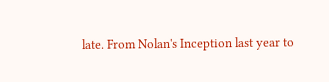late. From Nolan's Inception last year to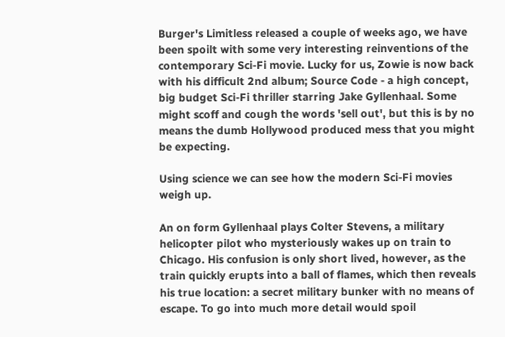Burger's Limitless released a couple of weeks ago, we have been spoilt with some very interesting reinventions of the contemporary Sci-Fi movie. Lucky for us, Zowie is now back with his difficult 2nd album; Source Code - a high concept, big budget Sci-Fi thriller starring Jake Gyllenhaal. Some might scoff and cough the words 'sell out', but this is by no means the dumb Hollywood produced mess that you might be expecting.

Using science we can see how the modern Sci-Fi movies weigh up.

An on form Gyllenhaal plays Colter Stevens, a military helicopter pilot who mysteriously wakes up on train to Chicago. His confusion is only short lived, however, as the train quickly erupts into a ball of flames, which then reveals his true location: a secret military bunker with no means of escape. To go into much more detail would spoil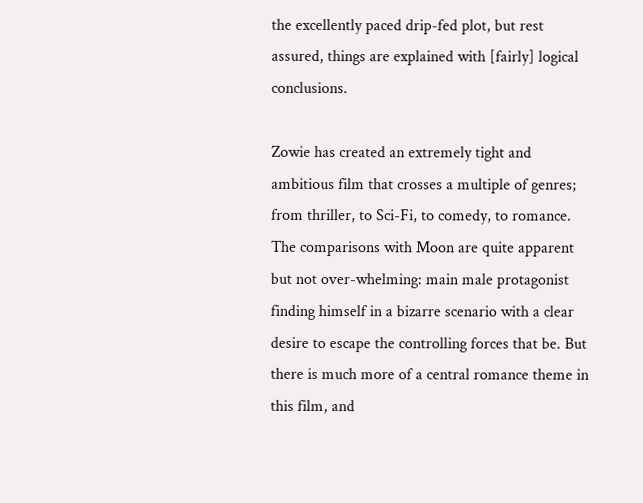the excellently paced drip-fed plot, but rest assured, things are explained with [fairly] logical conclusions.

Zowie has created an extremely tight and ambitious film that crosses a multiple of genres; from thriller, to Sci-Fi, to comedy, to romance. The comparisons with Moon are quite apparent but not over-whelming: main male protagonist finding himself in a bizarre scenario with a clear desire to escape the controlling forces that be. But there is much more of a central romance theme in this film, and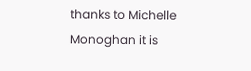thanks to Michelle Monoghan it is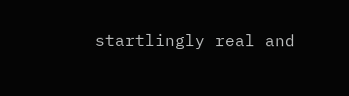startlingly real and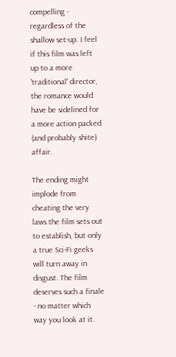compelling - regardless of the shallow set-up. I feel if this film was left up to a more 'traditional' director, the romance would have be sidelined for a more action packed (and probably shite) affair.

The ending might implode from cheating the very laws the film sets out to establish, but only a true Sci-Fi geeks will turn away in disgust. The film deserves such a finale - no matter which way you look at it.